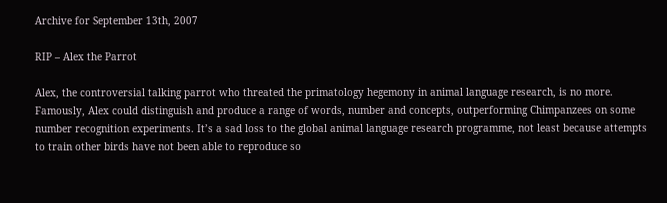Archive for September 13th, 2007

RIP – Alex the Parrot

Alex, the controversial talking parrot who threated the primatology hegemony in animal language research, is no more. Famously, Alex could distinguish and produce a range of words, number and concepts, outperforming Chimpanzees on some number recognition experiments. It’s a sad loss to the global animal language research programme, not least because attempts to train other birds have not been able to reproduce so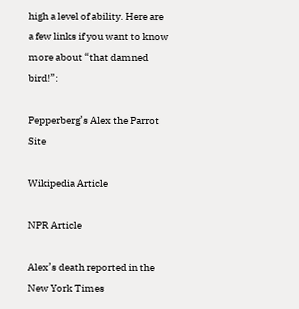high a level of ability. Here are a few links if you want to know more about “that damned bird!”:

Pepperberg’s Alex the Parrot Site

Wikipedia Article

NPR Article

Alex’s death reported in the New York Times